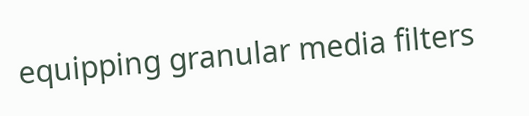equipping granular media filters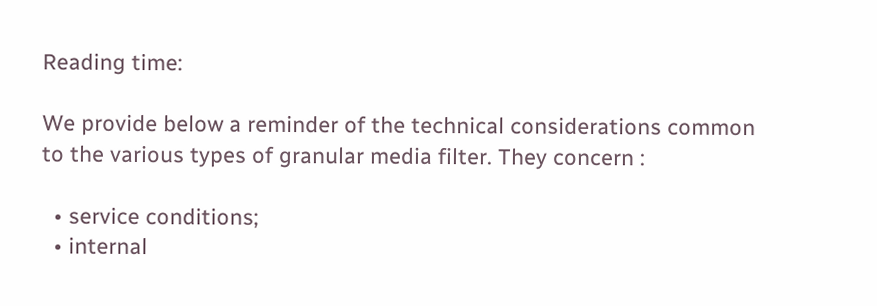Reading time:

We provide below a reminder of the technical considerations common to the various types of granular media filter. They concern :

  • service conditions;
  • internal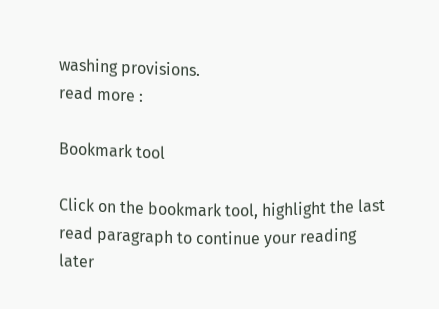washing provisions.
read more :

Bookmark tool

Click on the bookmark tool, highlight the last read paragraph to continue your reading later